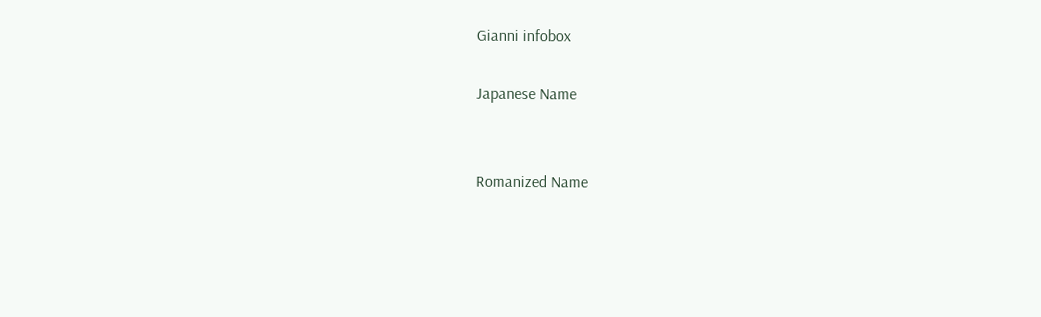Gianni infobox

Japanese Name


Romanized Name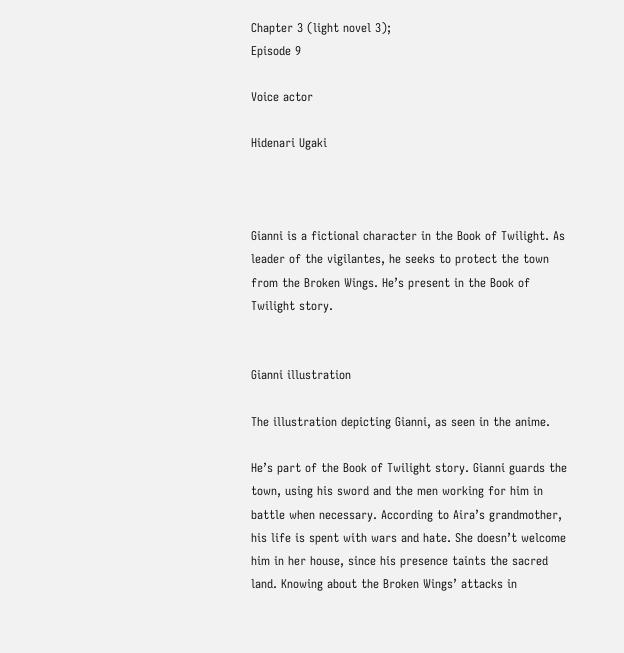Chapter 3 (light novel 3);
Episode 9

Voice actor

Hidenari Ugaki



Gianni is a fictional character in the Book of Twilight. As leader of the vigilantes, he seeks to protect the town from the Broken Wings. He’s present in the Book of Twilight story.


Gianni illustration

The illustration depicting Gianni, as seen in the anime.

He’s part of the Book of Twilight story. Gianni guards the town, using his sword and the men working for him in battle when necessary. According to Aira’s grandmother, his life is spent with wars and hate. She doesn’t welcome him in her house, since his presence taints the sacred land. Knowing about the Broken Wings’ attacks in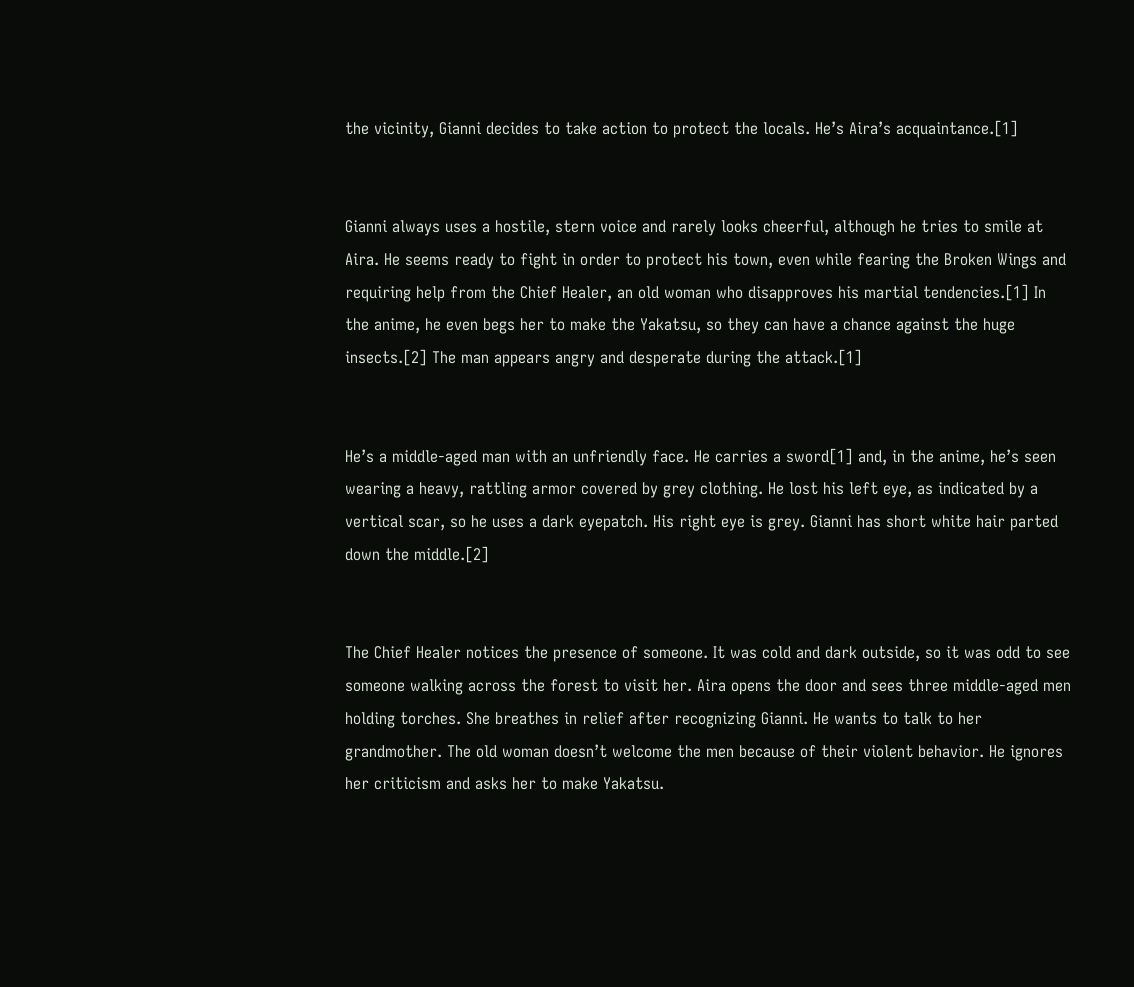the vicinity, Gianni decides to take action to protect the locals. He’s Aira’s acquaintance.[1]


Gianni always uses a hostile, stern voice and rarely looks cheerful, although he tries to smile at Aira. He seems ready to fight in order to protect his town, even while fearing the Broken Wings and requiring help from the Chief Healer, an old woman who disapproves his martial tendencies.[1] In the anime, he even begs her to make the Yakatsu, so they can have a chance against the huge insects.[2] The man appears angry and desperate during the attack.[1]


He’s a middle-aged man with an unfriendly face. He carries a sword[1] and, in the anime, he’s seen wearing a heavy, rattling armor covered by grey clothing. He lost his left eye, as indicated by a vertical scar, so he uses a dark eyepatch. His right eye is grey. Gianni has short white hair parted down the middle.[2]


The Chief Healer notices the presence of someone. It was cold and dark outside, so it was odd to see someone walking across the forest to visit her. Aira opens the door and sees three middle-aged men holding torches. She breathes in relief after recognizing Gianni. He wants to talk to her grandmother. The old woman doesn’t welcome the men because of their violent behavior. He ignores her criticism and asks her to make Yakatsu.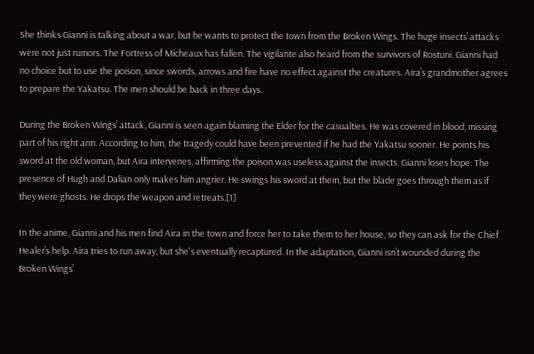She thinks Gianni is talking about a war, but he wants to protect the town from the Broken Wings. The huge insects’ attacks were not just rumors. The Fortress of Micheaux has fallen. The vigilante also heard from the survivors of Rostuni. Gianni had no choice but to use the poison, since swords, arrows and fire have no effect against the creatures. Aira’s grandmother agrees to prepare the Yakatsu. The men should be back in three days.

During the Broken Wings’ attack, Gianni is seen again blaming the Elder for the casualties. He was covered in blood, missing part of his right arm. According to him, the tragedy could have been prevented if he had the Yakatsu sooner. He points his sword at the old woman, but Aira intervenes, affirming the poison was useless against the insects. Gianni loses hope. The presence of Hugh and Dalian only makes him angrier. He swings his sword at them, but the blade goes through them as if they were ghosts. He drops the weapon and retreats.[1]

In the anime, Gianni and his men find Aira in the town and force her to take them to her house, so they can ask for the Chief Healer’s help. Aira tries to run away, but she's eventually recaptured. In the adaptation, Gianni isn’t wounded during the Broken Wings’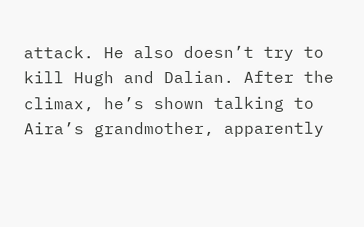attack. He also doesn’t try to kill Hugh and Dalian. After the climax, he’s shown talking to Aira’s grandmother, apparently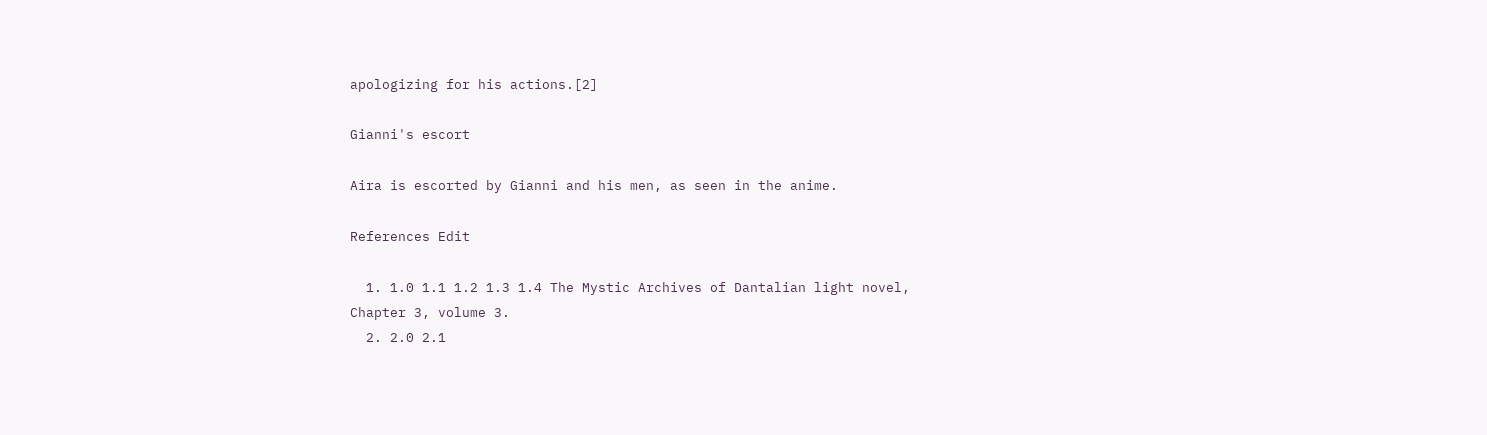apologizing for his actions.[2]

Gianni's escort

Aira is escorted by Gianni and his men, as seen in the anime.

References Edit

  1. 1.0 1.1 1.2 1.3 1.4 The Mystic Archives of Dantalian light novel, Chapter 3, volume 3.
  2. 2.0 2.1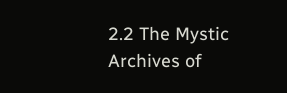2.2 The Mystic Archives of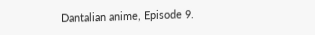Dantalian anime, Episode 9.